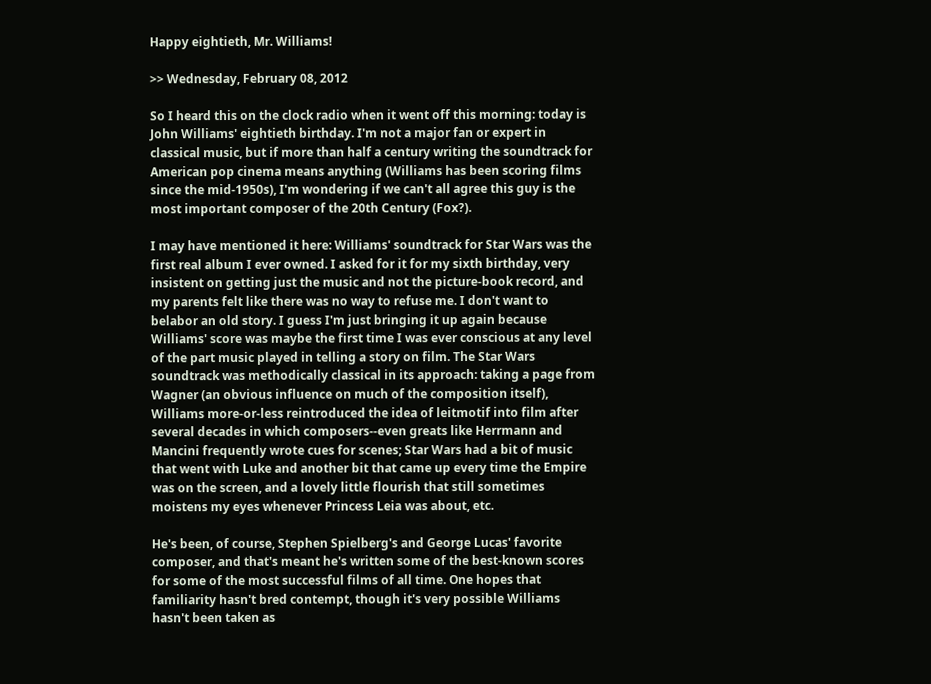Happy eightieth, Mr. Williams!

>> Wednesday, February 08, 2012

So I heard this on the clock radio when it went off this morning: today is John Williams' eightieth birthday. I'm not a major fan or expert in classical music, but if more than half a century writing the soundtrack for American pop cinema means anything (Williams has been scoring films since the mid-1950s), I'm wondering if we can't all agree this guy is the most important composer of the 20th Century (Fox?).

I may have mentioned it here: Williams' soundtrack for Star Wars was the first real album I ever owned. I asked for it for my sixth birthday, very insistent on getting just the music and not the picture-book record, and my parents felt like there was no way to refuse me. I don't want to belabor an old story. I guess I'm just bringing it up again because Williams' score was maybe the first time I was ever conscious at any level of the part music played in telling a story on film. The Star Wars soundtrack was methodically classical in its approach: taking a page from Wagner (an obvious influence on much of the composition itself), Williams more-or-less reintroduced the idea of leitmotif into film after several decades in which composers--even greats like Herrmann and Mancini frequently wrote cues for scenes; Star Wars had a bit of music that went with Luke and another bit that came up every time the Empire was on the screen, and a lovely little flourish that still sometimes moistens my eyes whenever Princess Leia was about, etc.

He's been, of course, Stephen Spielberg's and George Lucas' favorite composer, and that's meant he's written some of the best-known scores for some of the most successful films of all time. One hopes that familiarity hasn't bred contempt, though it's very possible Williams hasn't been taken as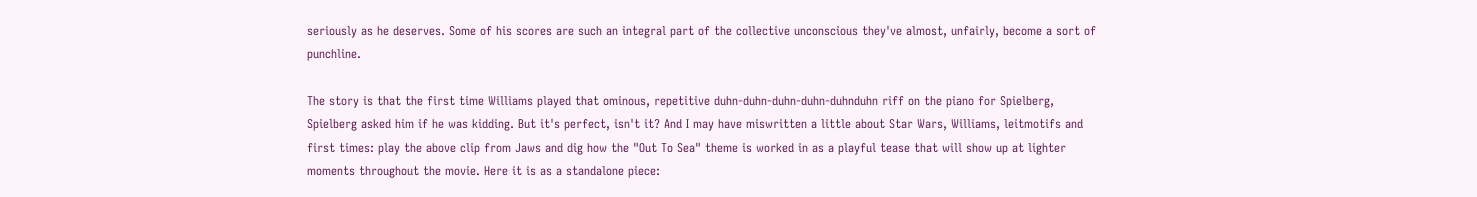seriously as he deserves. Some of his scores are such an integral part of the collective unconscious they've almost, unfairly, become a sort of punchline.

The story is that the first time Williams played that ominous, repetitive duhn-duhn-duhn-duhn-duhnduhn riff on the piano for Spielberg, Spielberg asked him if he was kidding. But it's perfect, isn't it? And I may have miswritten a little about Star Wars, Williams, leitmotifs and first times: play the above clip from Jaws and dig how the "Out To Sea" theme is worked in as a playful tease that will show up at lighter moments throughout the movie. Here it is as a standalone piece: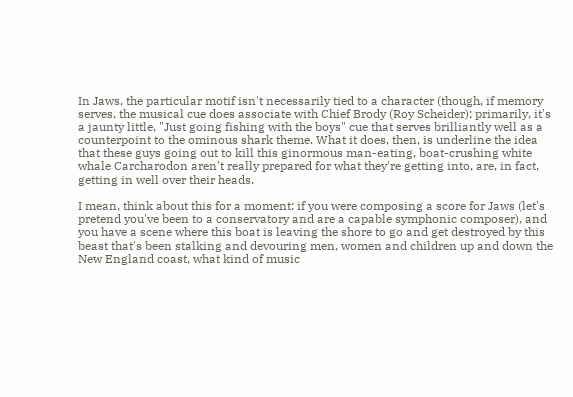In Jaws, the particular motif isn't necessarily tied to a character (though, if memory serves, the musical cue does associate with Chief Brody (Roy Scheider); primarily, it's a jaunty little, "Just going fishing with the boys" cue that serves brilliantly well as a counterpoint to the ominous shark theme. What it does, then, is underline the idea that these guys going out to kill this ginormous man-eating, boat-crushing white whale Carcharodon aren't really prepared for what they're getting into, are, in fact, getting in well over their heads.

I mean, think about this for a moment: if you were composing a score for Jaws (let's pretend you've been to a conservatory and are a capable symphonic composer), and you have a scene where this boat is leaving the shore to go and get destroyed by this beast that's been stalking and devouring men, women and children up and down the New England coast, what kind of music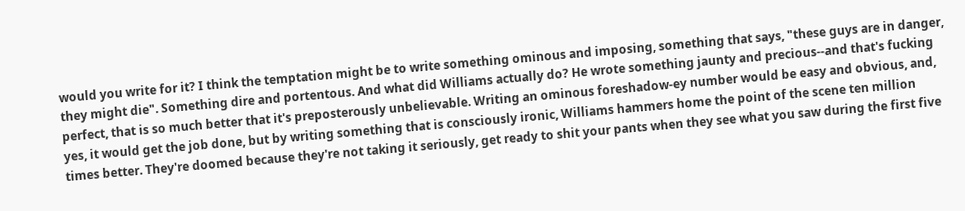would you write for it? I think the temptation might be to write something ominous and imposing, something that says, "these guys are in danger, they might die". Something dire and portentous. And what did Williams actually do? He wrote something jaunty and precious--and that's fucking perfect, that is so much better that it's preposterously unbelievable. Writing an ominous foreshadow-ey number would be easy and obvious, and, yes, it would get the job done, but by writing something that is consciously ironic, Williams hammers home the point of the scene ten million times better. They're doomed because they're not taking it seriously, get ready to shit your pants when they see what you saw during the first five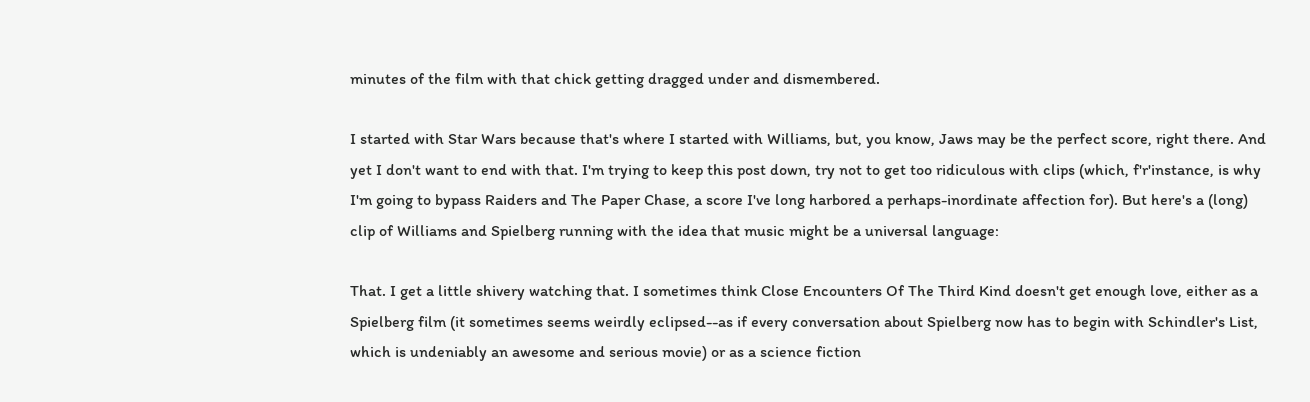minutes of the film with that chick getting dragged under and dismembered.

I started with Star Wars because that's where I started with Williams, but, you know, Jaws may be the perfect score, right there. And yet I don't want to end with that. I'm trying to keep this post down, try not to get too ridiculous with clips (which, f'r'instance, is why I'm going to bypass Raiders and The Paper Chase, a score I've long harbored a perhaps-inordinate affection for). But here's a (long) clip of Williams and Spielberg running with the idea that music might be a universal language:

That. I get a little shivery watching that. I sometimes think Close Encounters Of The Third Kind doesn't get enough love, either as a Spielberg film (it sometimes seems weirdly eclipsed--as if every conversation about Spielberg now has to begin with Schindler's List, which is undeniably an awesome and serious movie) or as a science fiction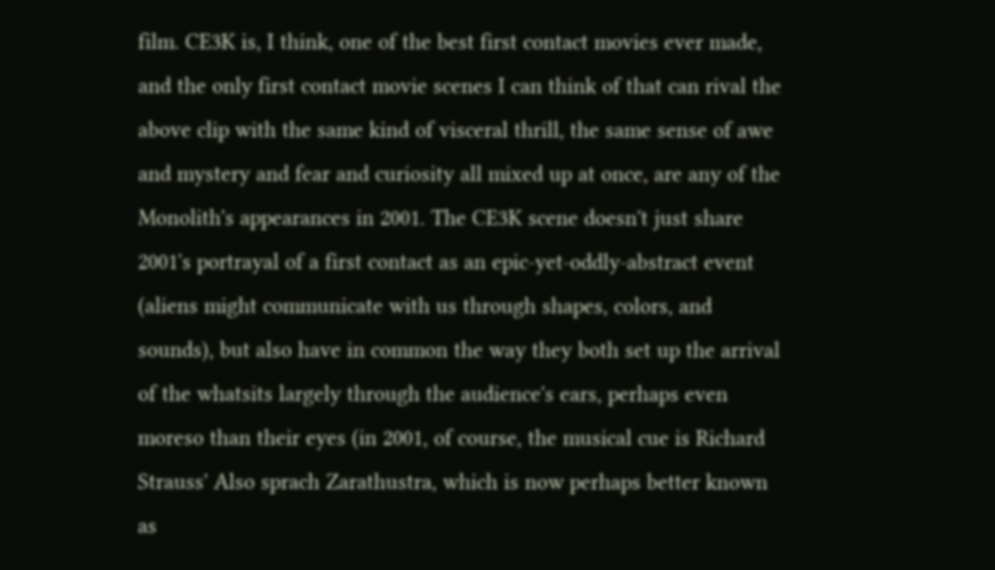film. CE3K is, I think, one of the best first contact movies ever made, and the only first contact movie scenes I can think of that can rival the above clip with the same kind of visceral thrill, the same sense of awe and mystery and fear and curiosity all mixed up at once, are any of the Monolith's appearances in 2001. The CE3K scene doesn't just share 2001's portrayal of a first contact as an epic-yet-oddly-abstract event (aliens might communicate with us through shapes, colors, and sounds), but also have in common the way they both set up the arrival of the whatsits largely through the audience's ears, perhaps even moreso than their eyes (in 2001, of course, the musical cue is Richard Strauss' Also sprach Zarathustra, which is now perhaps better known as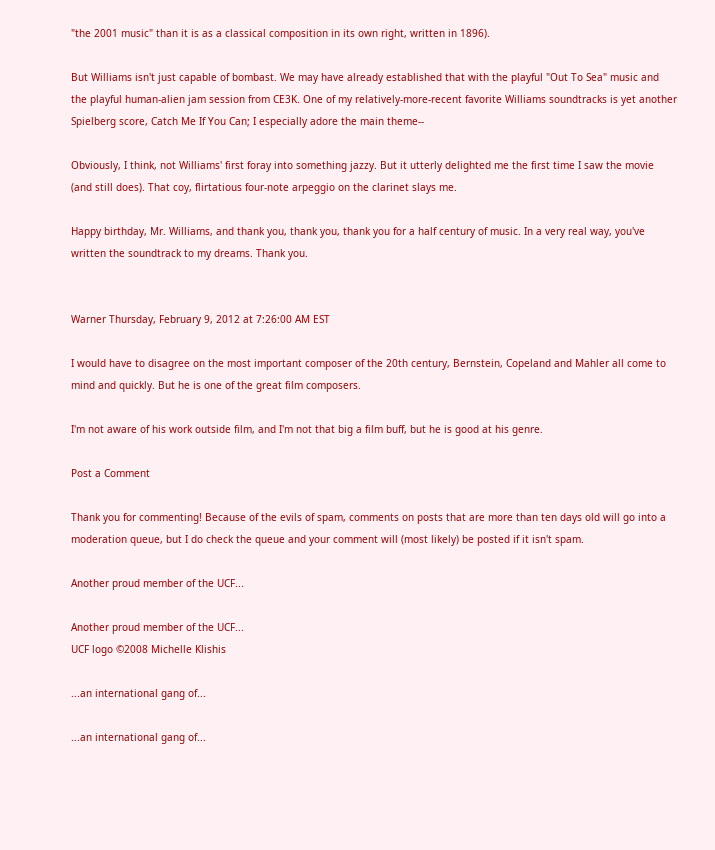"the 2001 music" than it is as a classical composition in its own right, written in 1896).

But Williams isn't just capable of bombast. We may have already established that with the playful "Out To Sea" music and the playful human-alien jam session from CE3K. One of my relatively-more-recent favorite Williams soundtracks is yet another Spielberg score, Catch Me If You Can; I especially adore the main theme--

Obviously, I think, not Williams' first foray into something jazzy. But it utterly delighted me the first time I saw the movie (and still does). That coy, flirtatious four-note arpeggio on the clarinet slays me.

Happy birthday, Mr. Williams, and thank you, thank you, thank you for a half century of music. In a very real way, you've written the soundtrack to my dreams. Thank you.


Warner Thursday, February 9, 2012 at 7:26:00 AM EST

I would have to disagree on the most important composer of the 20th century, Bernstein, Copeland and Mahler all come to mind and quickly. But he is one of the great film composers.

I'm not aware of his work outside film, and I'm not that big a film buff, but he is good at his genre.

Post a Comment

Thank you for commenting! Because of the evils of spam, comments on posts that are more than ten days old will go into a moderation queue, but I do check the queue and your comment will (most likely) be posted if it isn't spam.

Another proud member of the UCF...

Another proud member of the UCF...
UCF logo ©2008 Michelle Klishis

...an international gang of...

...an international gang of...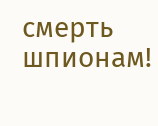смерть шпионам!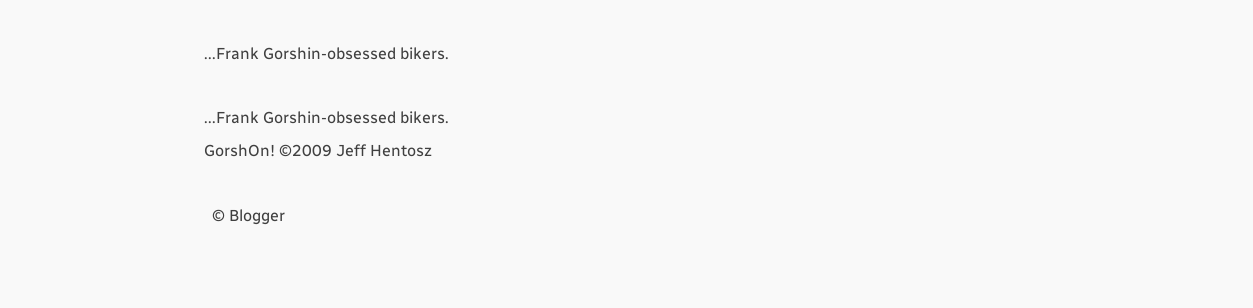...Frank Gorshin-obsessed bikers.

...Frank Gorshin-obsessed bikers.
GorshOn! ©2009 Jeff Hentosz

  © Blogger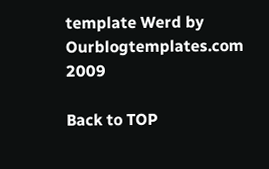template Werd by Ourblogtemplates.com 2009

Back to TOP